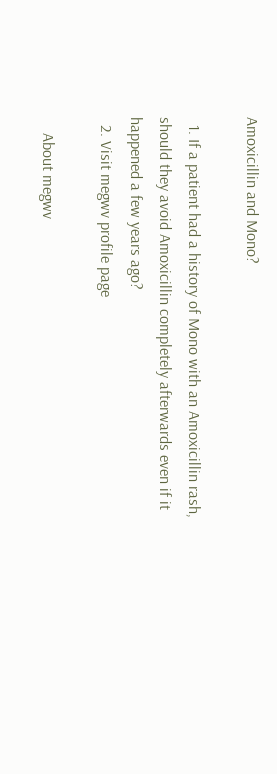Amoxicillin and Mono?

  1. If a patient had a history of Mono with an Amoxicillin rash, should they avoid Amoxicillin completely afterwards even if it happened a few years ago?
  2. Visit megwv profile page

    About megwv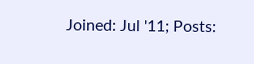Joined: Jul '11; Posts: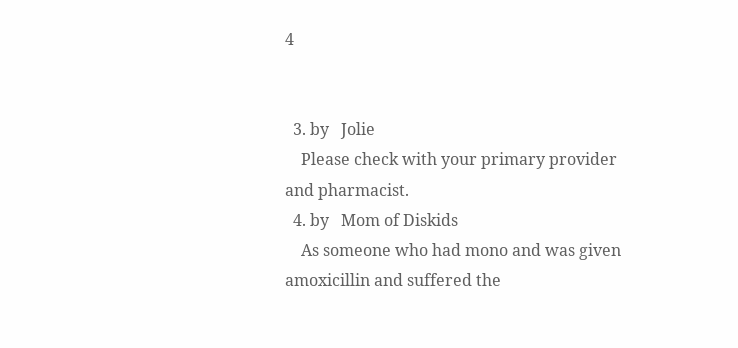4


  3. by   Jolie
    Please check with your primary provider and pharmacist.
  4. by   Mom of Diskids
    As someone who had mono and was given amoxicillin and suffered the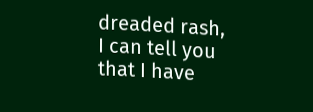dreaded rash, I can tell you that I have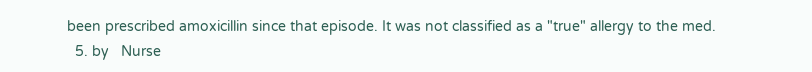been prescribed amoxicillin since that episode. It was not classified as a "true" allergy to the med.
  5. by   Nurse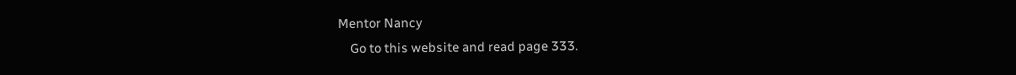Mentor Nancy
    Go to this website and read page 333.